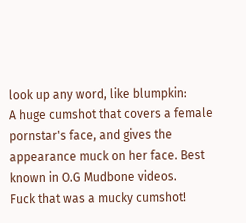look up any word, like blumpkin:
A huge cumshot that covers a female pornstar's face, and gives the appearance muck on her face. Best known in O.G Mudbone videos.
Fuck that was a mucky cumshot!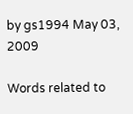by gs1994 May 03, 2009

Words related to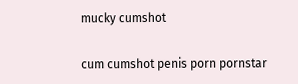mucky cumshot

cum cumshot penis porn pornstar